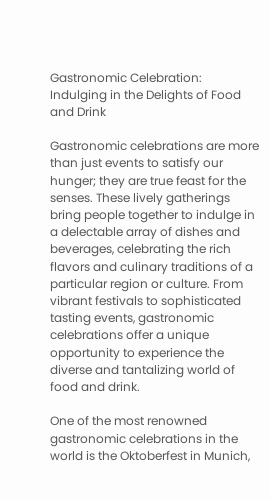Gastronomic Celebration: Indulging in the Delights of Food and Drink

Gastronomic celebrations are more than just events to satisfy our hunger; they are true feast for the senses. These lively gatherings bring people together to indulge in a delectable array of dishes and beverages, celebrating the rich flavors and culinary traditions of a particular region or culture. From vibrant festivals to sophisticated tasting events, gastronomic celebrations offer a unique opportunity to experience the diverse and tantalizing world of food and drink.

One of the most renowned gastronomic celebrations in the world is the Oktoberfest in Munich,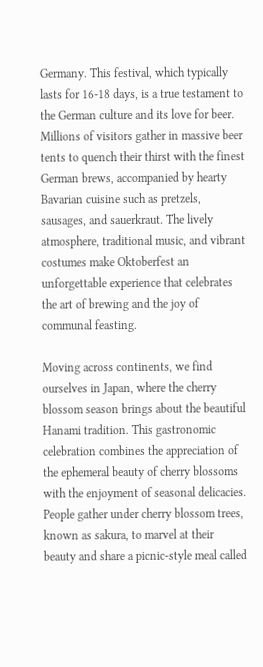Germany. This festival, which typically lasts for 16-18 days, is a true testament to the German culture and its love for beer. Millions of visitors gather in massive beer tents to quench their thirst with the finest German brews, accompanied by hearty Bavarian cuisine such as pretzels, sausages, and sauerkraut. The lively atmosphere, traditional music, and vibrant costumes make Oktoberfest an unforgettable experience that celebrates the art of brewing and the joy of communal feasting.

Moving across continents, we find ourselves in Japan, where the cherry blossom season brings about the beautiful Hanami tradition. This gastronomic celebration combines the appreciation of the ephemeral beauty of cherry blossoms with the enjoyment of seasonal delicacies. People gather under cherry blossom trees, known as sakura, to marvel at their beauty and share a picnic-style meal called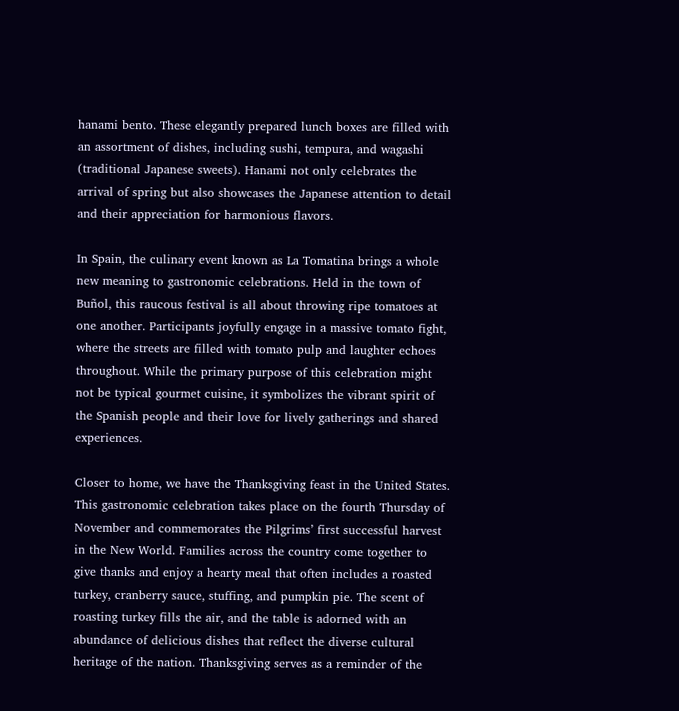hanami bento. These elegantly prepared lunch boxes are filled with an assortment of dishes, including sushi, tempura, and wagashi (traditional Japanese sweets). Hanami not only celebrates the arrival of spring but also showcases the Japanese attention to detail and their appreciation for harmonious flavors.

In Spain, the culinary event known as La Tomatina brings a whole new meaning to gastronomic celebrations. Held in the town of Buñol, this raucous festival is all about throwing ripe tomatoes at one another. Participants joyfully engage in a massive tomato fight, where the streets are filled with tomato pulp and laughter echoes throughout. While the primary purpose of this celebration might not be typical gourmet cuisine, it symbolizes the vibrant spirit of the Spanish people and their love for lively gatherings and shared experiences.

Closer to home, we have the Thanksgiving feast in the United States. This gastronomic celebration takes place on the fourth Thursday of November and commemorates the Pilgrims’ first successful harvest in the New World. Families across the country come together to give thanks and enjoy a hearty meal that often includes a roasted turkey, cranberry sauce, stuffing, and pumpkin pie. The scent of roasting turkey fills the air, and the table is adorned with an abundance of delicious dishes that reflect the diverse cultural heritage of the nation. Thanksgiving serves as a reminder of the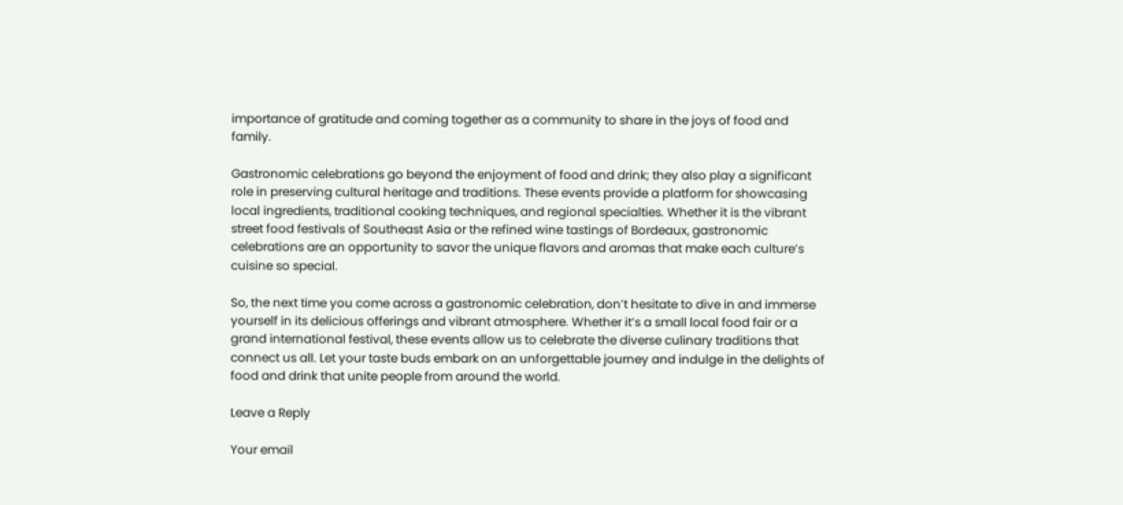importance of gratitude and coming together as a community to share in the joys of food and family.

Gastronomic celebrations go beyond the enjoyment of food and drink; they also play a significant role in preserving cultural heritage and traditions. These events provide a platform for showcasing local ingredients, traditional cooking techniques, and regional specialties. Whether it is the vibrant street food festivals of Southeast Asia or the refined wine tastings of Bordeaux, gastronomic celebrations are an opportunity to savor the unique flavors and aromas that make each culture’s cuisine so special.

So, the next time you come across a gastronomic celebration, don’t hesitate to dive in and immerse yourself in its delicious offerings and vibrant atmosphere. Whether it’s a small local food fair or a grand international festival, these events allow us to celebrate the diverse culinary traditions that connect us all. Let your taste buds embark on an unforgettable journey and indulge in the delights of food and drink that unite people from around the world.

Leave a Reply

Your email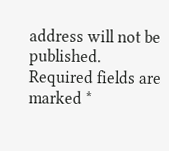address will not be published. Required fields are marked *